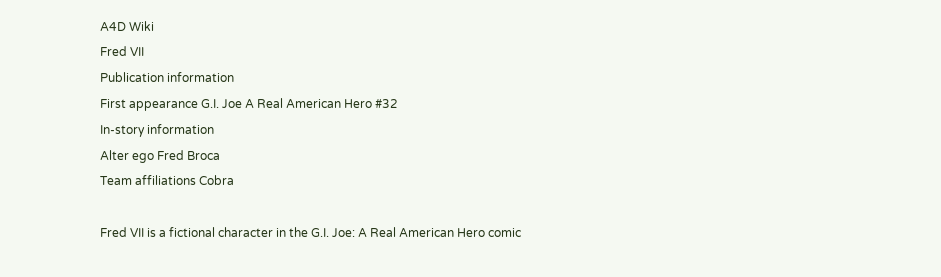A4D Wiki
Fred VII
Publication information
First appearance G.I. Joe A Real American Hero #32
In-story information
Alter ego Fred Broca
Team affiliations Cobra

Fred VII is a fictional character in the G.I. Joe: A Real American Hero comic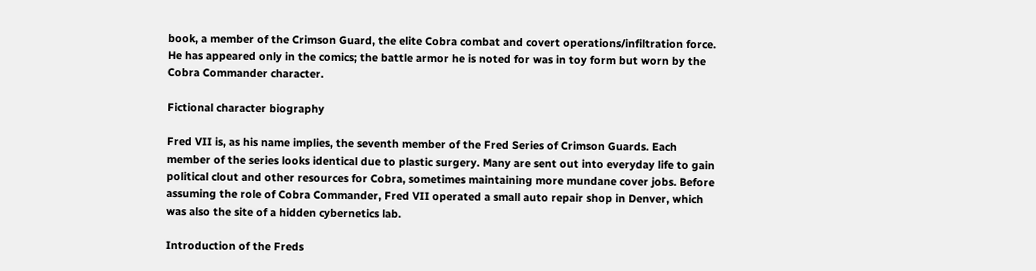book, a member of the Crimson Guard, the elite Cobra combat and covert operations/infiltration force. He has appeared only in the comics; the battle armor he is noted for was in toy form but worn by the Cobra Commander character.

Fictional character biography

Fred VII is, as his name implies, the seventh member of the Fred Series of Crimson Guards. Each member of the series looks identical due to plastic surgery. Many are sent out into everyday life to gain political clout and other resources for Cobra, sometimes maintaining more mundane cover jobs. Before assuming the role of Cobra Commander, Fred VII operated a small auto repair shop in Denver, which was also the site of a hidden cybernetics lab.

Introduction of the Freds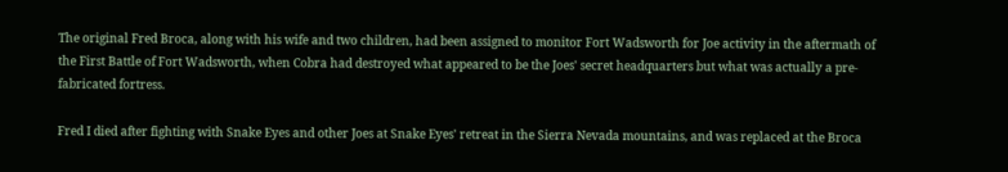The original Fred Broca, along with his wife and two children, had been assigned to monitor Fort Wadsworth for Joe activity in the aftermath of the First Battle of Fort Wadsworth, when Cobra had destroyed what appeared to be the Joes' secret headquarters but what was actually a pre-fabricated fortress.

Fred I died after fighting with Snake Eyes and other Joes at Snake Eyes' retreat in the Sierra Nevada mountains, and was replaced at the Broca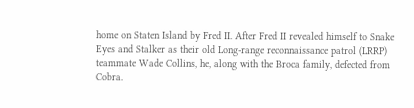home on Staten Island by Fred II. After Fred II revealed himself to Snake Eyes and Stalker as their old Long-range reconnaissance patrol (LRRP) teammate Wade Collins, he, along with the Broca family, defected from Cobra.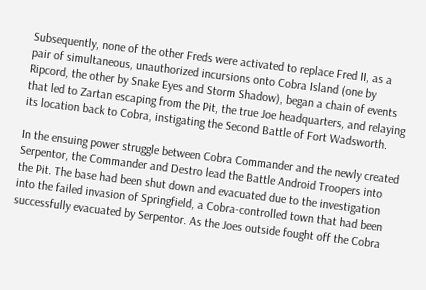Subsequently, none of the other Freds were activated to replace Fred II, as a pair of simultaneous, unauthorized incursions onto Cobra Island (one by Ripcord, the other by Snake Eyes and Storm Shadow), began a chain of events that led to Zartan escaping from the Pit, the true Joe headquarters, and relaying its location back to Cobra, instigating the Second Battle of Fort Wadsworth.

In the ensuing power struggle between Cobra Commander and the newly created Serpentor, the Commander and Destro lead the Battle Android Troopers into the Pit. The base had been shut down and evacuated due to the investigation into the failed invasion of Springfield, a Cobra-controlled town that had been successfully evacuated by Serpentor. As the Joes outside fought off the Cobra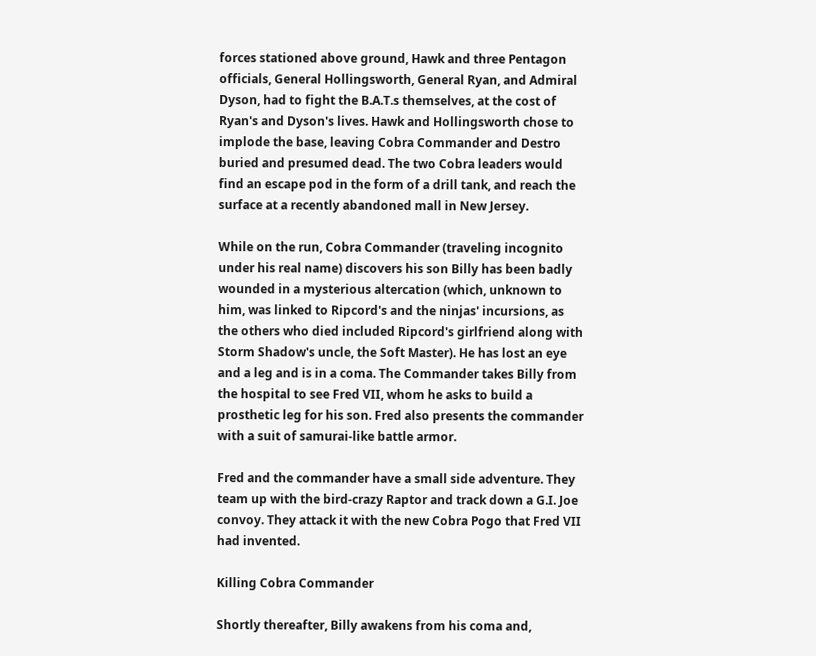forces stationed above ground, Hawk and three Pentagon officials, General Hollingsworth, General Ryan, and Admiral Dyson, had to fight the B.A.T.s themselves, at the cost of Ryan's and Dyson's lives. Hawk and Hollingsworth chose to implode the base, leaving Cobra Commander and Destro buried and presumed dead. The two Cobra leaders would find an escape pod in the form of a drill tank, and reach the surface at a recently abandoned mall in New Jersey.

While on the run, Cobra Commander (traveling incognito under his real name) discovers his son Billy has been badly wounded in a mysterious altercation (which, unknown to him, was linked to Ripcord's and the ninjas' incursions, as the others who died included Ripcord's girlfriend along with Storm Shadow's uncle, the Soft Master). He has lost an eye and a leg and is in a coma. The Commander takes Billy from the hospital to see Fred VII, whom he asks to build a prosthetic leg for his son. Fred also presents the commander with a suit of samurai-like battle armor.

Fred and the commander have a small side adventure. They team up with the bird-crazy Raptor and track down a G.I. Joe convoy. They attack it with the new Cobra Pogo that Fred VII had invented.

Killing Cobra Commander

Shortly thereafter, Billy awakens from his coma and,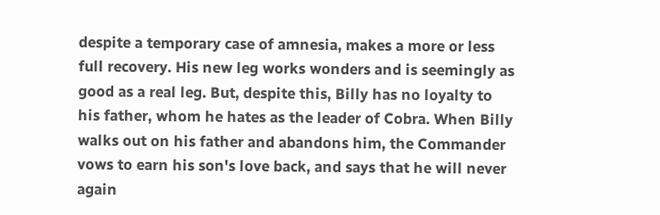despite a temporary case of amnesia, makes a more or less full recovery. His new leg works wonders and is seemingly as good as a real leg. But, despite this, Billy has no loyalty to his father, whom he hates as the leader of Cobra. When Billy walks out on his father and abandons him, the Commander vows to earn his son's love back, and says that he will never again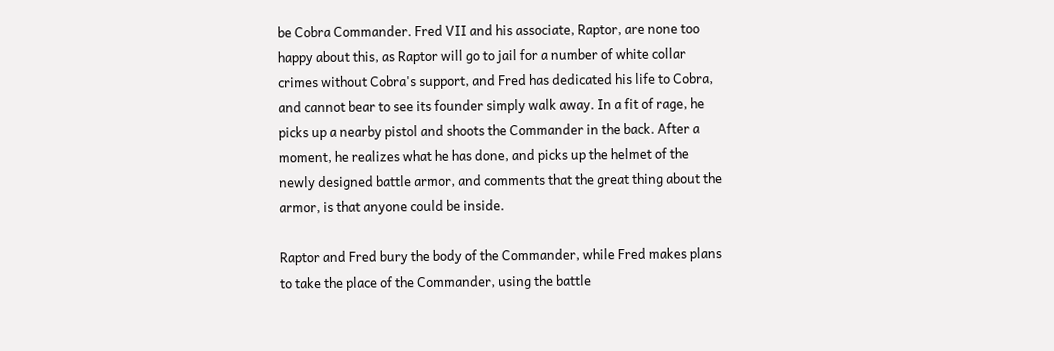be Cobra Commander. Fred VII and his associate, Raptor, are none too happy about this, as Raptor will go to jail for a number of white collar crimes without Cobra's support, and Fred has dedicated his life to Cobra, and cannot bear to see its founder simply walk away. In a fit of rage, he picks up a nearby pistol and shoots the Commander in the back. After a moment, he realizes what he has done, and picks up the helmet of the newly designed battle armor, and comments that the great thing about the armor, is that anyone could be inside.

Raptor and Fred bury the body of the Commander, while Fred makes plans to take the place of the Commander, using the battle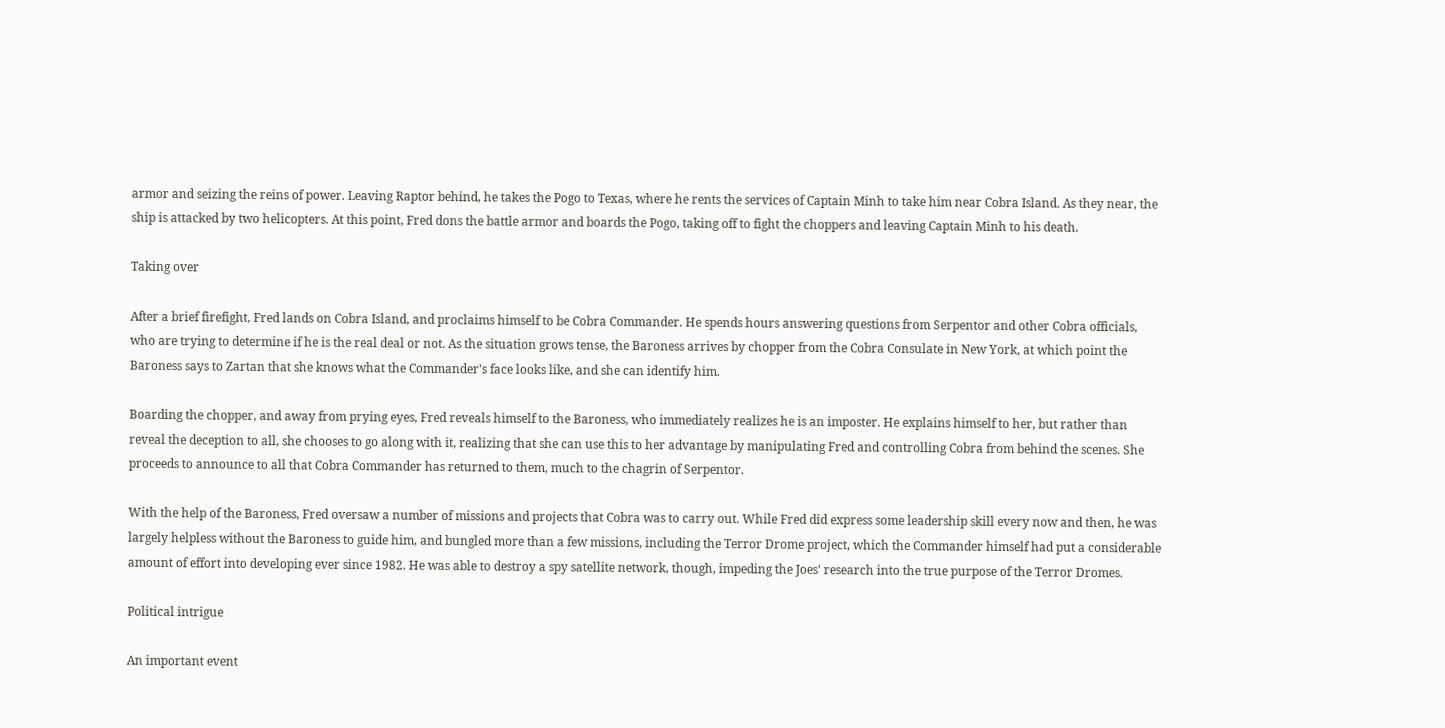armor and seizing the reins of power. Leaving Raptor behind, he takes the Pogo to Texas, where he rents the services of Captain Minh to take him near Cobra Island. As they near, the ship is attacked by two helicopters. At this point, Fred dons the battle armor and boards the Pogo, taking off to fight the choppers and leaving Captain Minh to his death.

Taking over

After a brief firefight, Fred lands on Cobra Island, and proclaims himself to be Cobra Commander. He spends hours answering questions from Serpentor and other Cobra officials, who are trying to determine if he is the real deal or not. As the situation grows tense, the Baroness arrives by chopper from the Cobra Consulate in New York, at which point the Baroness says to Zartan that she knows what the Commander's face looks like, and she can identify him.

Boarding the chopper, and away from prying eyes, Fred reveals himself to the Baroness, who immediately realizes he is an imposter. He explains himself to her, but rather than reveal the deception to all, she chooses to go along with it, realizing that she can use this to her advantage by manipulating Fred and controlling Cobra from behind the scenes. She proceeds to announce to all that Cobra Commander has returned to them, much to the chagrin of Serpentor.

With the help of the Baroness, Fred oversaw a number of missions and projects that Cobra was to carry out. While Fred did express some leadership skill every now and then, he was largely helpless without the Baroness to guide him, and bungled more than a few missions, including the Terror Drome project, which the Commander himself had put a considerable amount of effort into developing ever since 1982. He was able to destroy a spy satellite network, though, impeding the Joes' research into the true purpose of the Terror Dromes.

Political intrigue

An important event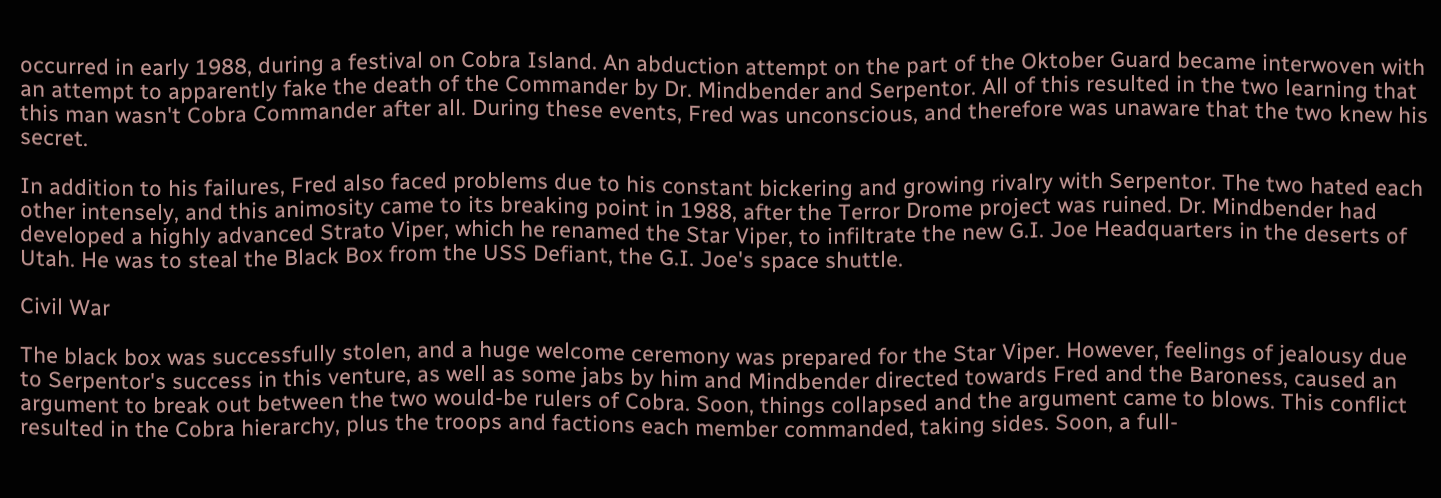occurred in early 1988, during a festival on Cobra Island. An abduction attempt on the part of the Oktober Guard became interwoven with an attempt to apparently fake the death of the Commander by Dr. Mindbender and Serpentor. All of this resulted in the two learning that this man wasn't Cobra Commander after all. During these events, Fred was unconscious, and therefore was unaware that the two knew his secret.

In addition to his failures, Fred also faced problems due to his constant bickering and growing rivalry with Serpentor. The two hated each other intensely, and this animosity came to its breaking point in 1988, after the Terror Drome project was ruined. Dr. Mindbender had developed a highly advanced Strato Viper, which he renamed the Star Viper, to infiltrate the new G.I. Joe Headquarters in the deserts of Utah. He was to steal the Black Box from the USS Defiant, the G.I. Joe's space shuttle.

Civil War

The black box was successfully stolen, and a huge welcome ceremony was prepared for the Star Viper. However, feelings of jealousy due to Serpentor's success in this venture, as well as some jabs by him and Mindbender directed towards Fred and the Baroness, caused an argument to break out between the two would-be rulers of Cobra. Soon, things collapsed and the argument came to blows. This conflict resulted in the Cobra hierarchy, plus the troops and factions each member commanded, taking sides. Soon, a full-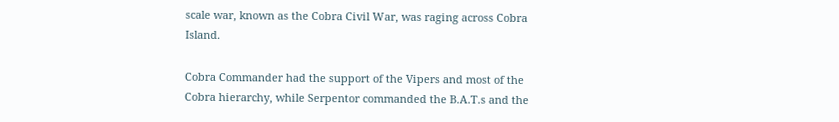scale war, known as the Cobra Civil War, was raging across Cobra Island.

Cobra Commander had the support of the Vipers and most of the Cobra hierarchy, while Serpentor commanded the B.A.T.s and the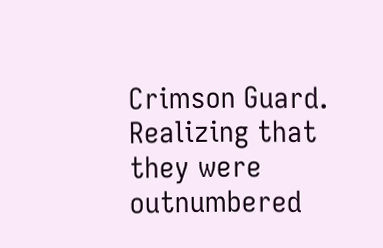Crimson Guard. Realizing that they were outnumbered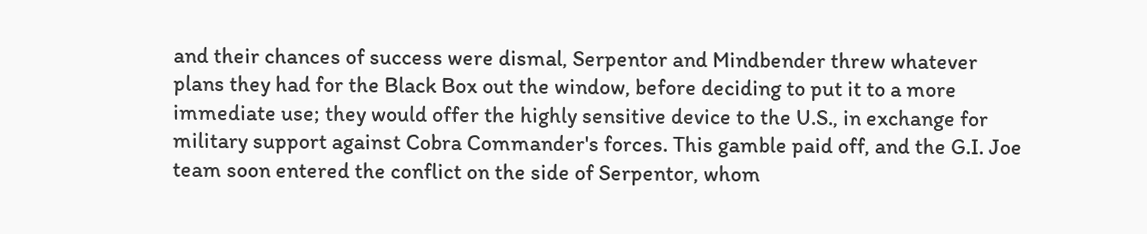and their chances of success were dismal, Serpentor and Mindbender threw whatever plans they had for the Black Box out the window, before deciding to put it to a more immediate use; they would offer the highly sensitive device to the U.S., in exchange for military support against Cobra Commander's forces. This gamble paid off, and the G.I. Joe team soon entered the conflict on the side of Serpentor, whom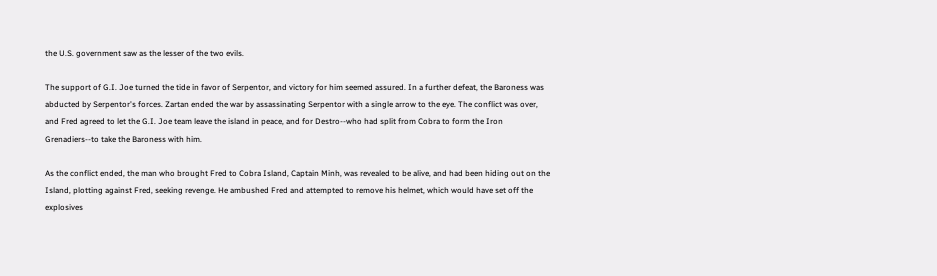the U.S. government saw as the lesser of the two evils.

The support of G.I. Joe turned the tide in favor of Serpentor, and victory for him seemed assured. In a further defeat, the Baroness was abducted by Serpentor's forces. Zartan ended the war by assassinating Serpentor with a single arrow to the eye. The conflict was over, and Fred agreed to let the G.I. Joe team leave the island in peace, and for Destro--who had split from Cobra to form the Iron Grenadiers--to take the Baroness with him.

As the conflict ended, the man who brought Fred to Cobra Island, Captain Minh, was revealed to be alive, and had been hiding out on the Island, plotting against Fred, seeking revenge. He ambushed Fred and attempted to remove his helmet, which would have set off the explosives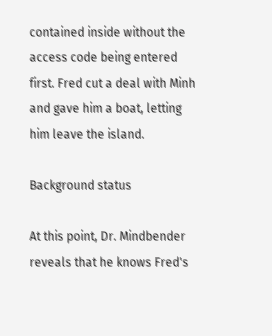contained inside without the access code being entered first. Fred cut a deal with Minh and gave him a boat, letting him leave the island.

Background status

At this point, Dr. Mindbender reveals that he knows Fred's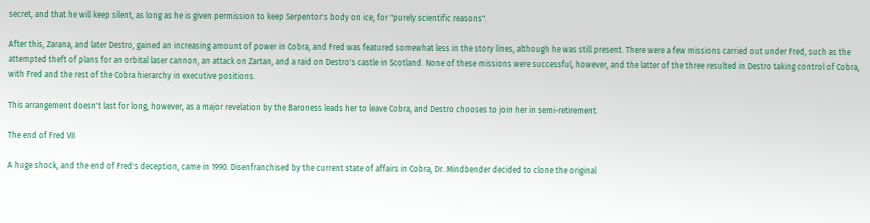secret, and that he will keep silent, as long as he is given permission to keep Serpentor's body on ice, for "purely scientific reasons".

After this, Zarana, and later Destro, gained an increasing amount of power in Cobra, and Fred was featured somewhat less in the story lines, although he was still present. There were a few missions carried out under Fred, such as the attempted theft of plans for an orbital laser cannon, an attack on Zartan, and a raid on Destro's castle in Scotland. None of these missions were successful, however, and the latter of the three resulted in Destro taking control of Cobra, with Fred and the rest of the Cobra hierarchy in executive positions.

This arrangement doesn't last for long, however, as a major revelation by the Baroness leads her to leave Cobra, and Destro chooses to join her in semi-retirement.

The end of Fred VII

A huge shock, and the end of Fred's deception, came in 1990. Disenfranchised by the current state of affairs in Cobra, Dr. Mindbender decided to clone the original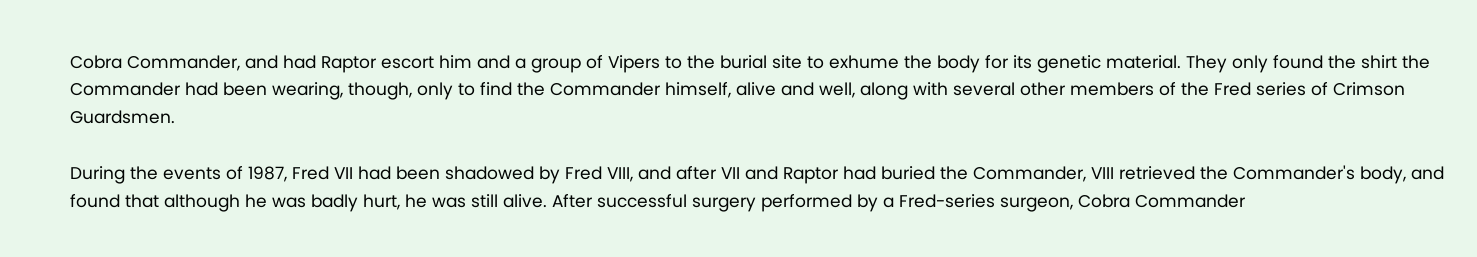Cobra Commander, and had Raptor escort him and a group of Vipers to the burial site to exhume the body for its genetic material. They only found the shirt the Commander had been wearing, though, only to find the Commander himself, alive and well, along with several other members of the Fred series of Crimson Guardsmen.

During the events of 1987, Fred VII had been shadowed by Fred VIII, and after VII and Raptor had buried the Commander, VIII retrieved the Commander's body, and found that although he was badly hurt, he was still alive. After successful surgery performed by a Fred-series surgeon, Cobra Commander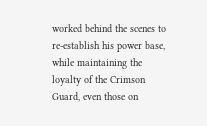worked behind the scenes to re-establish his power base, while maintaining the loyalty of the Crimson Guard, even those on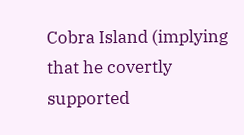Cobra Island (implying that he covertly supported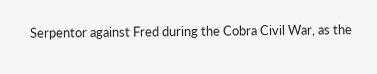Serpentor against Fred during the Cobra Civil War, as the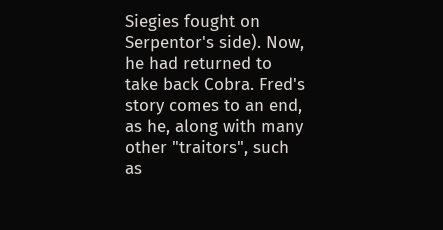Siegies fought on Serpentor's side). Now, he had returned to take back Cobra. Fred's story comes to an end, as he, along with many other "traitors", such as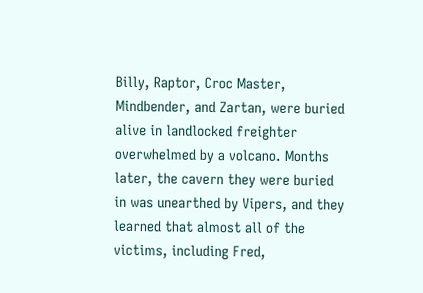Billy, Raptor, Croc Master, Mindbender, and Zartan, were buried alive in landlocked freighter overwhelmed by a volcano. Months later, the cavern they were buried in was unearthed by Vipers, and they learned that almost all of the victims, including Fred,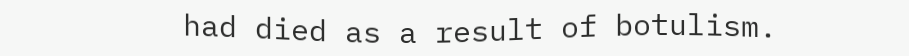had died as a result of botulism.